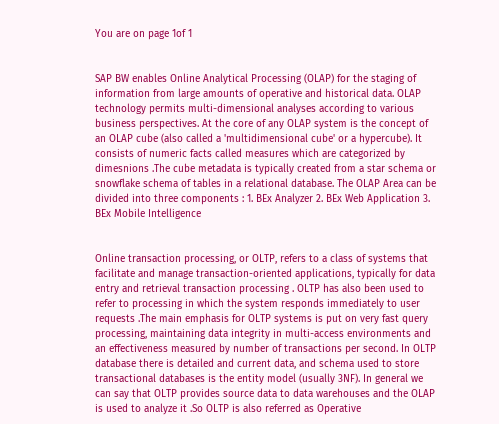You are on page 1of 1


SAP BW enables Online Analytical Processing (OLAP) for the staging of information from large amounts of operative and historical data. OLAP technology permits multi-dimensional analyses according to various business perspectives. At the core of any OLAP system is the concept of an OLAP cube (also called a 'multidimensional cube' or a hypercube). It consists of numeric facts called measures which are categorized by dimesnions .The cube metadata is typically created from a star schema or snowflake schema of tables in a relational database. The OLAP Area can be divided into three components : 1. BEx Analyzer 2. BEx Web Application 3. BEx Mobile Intelligence


Online transaction processing, or OLTP, refers to a class of systems that facilitate and manage transaction-oriented applications, typically for data entry and retrieval transaction processing . OLTP has also been used to refer to processing in which the system responds immediately to user requests .The main emphasis for OLTP systems is put on very fast query processing, maintaining data integrity in multi-access environments and an effectiveness measured by number of transactions per second. In OLTP database there is detailed and current data, and schema used to store transactional databases is the entity model (usually 3NF). In general we can say that OLTP provides source data to data warehouses and the OLAP is used to analyze it .So OLTP is also referred as Operative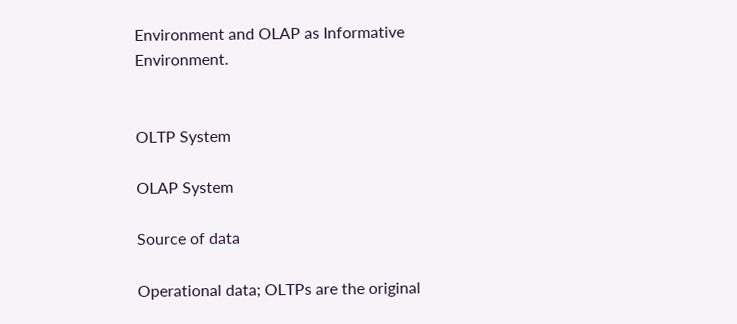Environment and OLAP as Informative Environment.


OLTP System

OLAP System

Source of data

Operational data; OLTPs are the original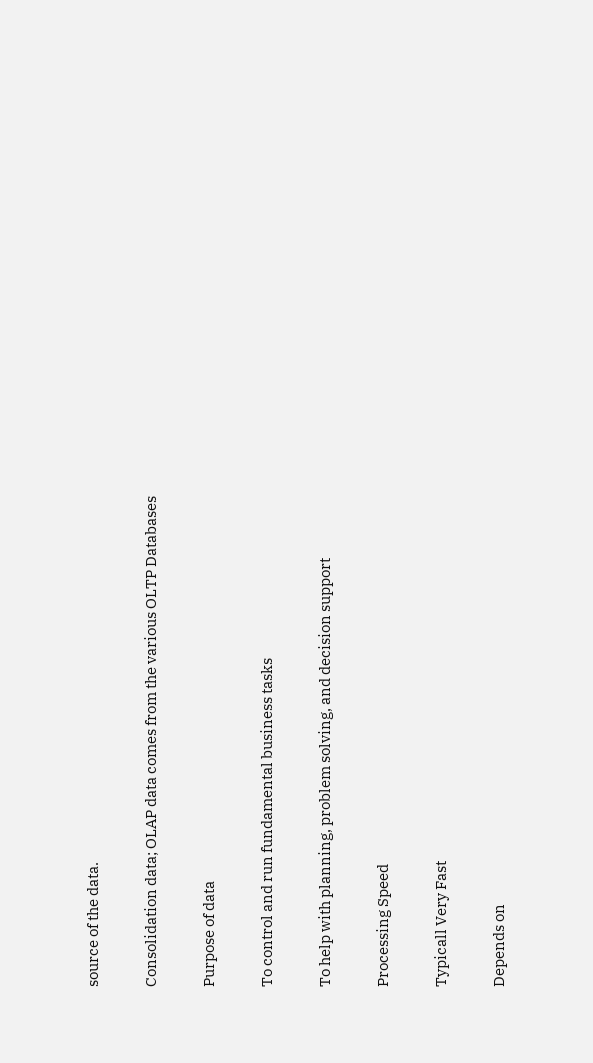source of the data.

Consolidation data; OLAP data comes from the various OLTP Databases

Purpose of data

To control and run fundamental business tasks

To help with planning, problem solving, and decision support

Processing Speed

Typicall Very Fast

Depends on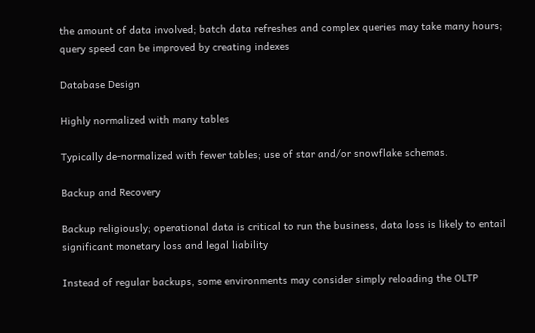the amount of data involved; batch data refreshes and complex queries may take many hours; query speed can be improved by creating indexes

Database Design

Highly normalized with many tables

Typically de-normalized with fewer tables; use of star and/or snowflake schemas.

Backup and Recovery

Backup religiously; operational data is critical to run the business, data loss is likely to entail significant monetary loss and legal liability

Instead of regular backups, some environments may consider simply reloading the OLTP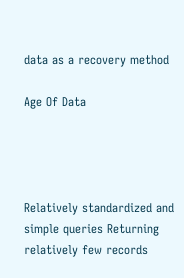data as a recovery method

Age Of Data




Relatively standardized and simple queries Returning relatively few records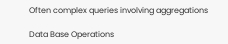Often complex queries involving aggregations

Data Base Operations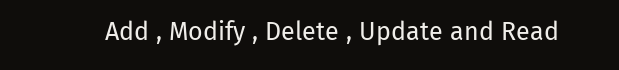Add , Modify , Delete , Update and Read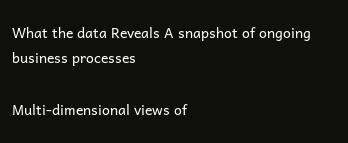What the data Reveals A snapshot of ongoing business processes

Multi-dimensional views of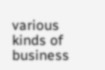various kinds of business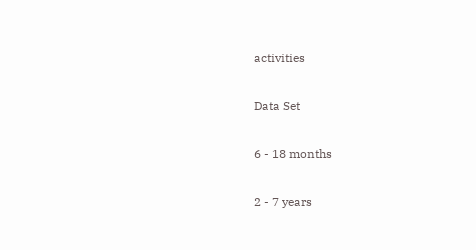activities

Data Set

6 - 18 months

2 - 7 years